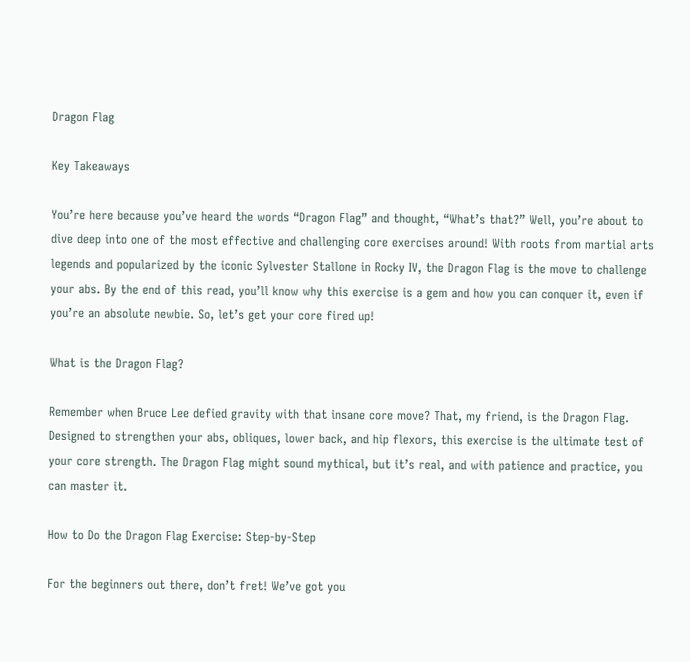Dragon Flag

Key Takeaways

You’re here because you’ve heard the words “Dragon Flag” and thought, “What’s that?” Well, you’re about to dive deep into one of the most effective and challenging core exercises around! With roots from martial arts legends and popularized by the iconic Sylvester Stallone in Rocky IV, the Dragon Flag is the move to challenge your abs. By the end of this read, you’ll know why this exercise is a gem and how you can conquer it, even if you’re an absolute newbie. So, let’s get your core fired up!

What is the Dragon Flag?

Remember when Bruce Lee defied gravity with that insane core move? That, my friend, is the Dragon Flag. Designed to strengthen your abs, obliques, lower back, and hip flexors, this exercise is the ultimate test of your core strength. The Dragon Flag might sound mythical, but it’s real, and with patience and practice, you can master it.

How to Do the Dragon Flag Exercise: Step-by-Step

For the beginners out there, don’t fret! We’ve got you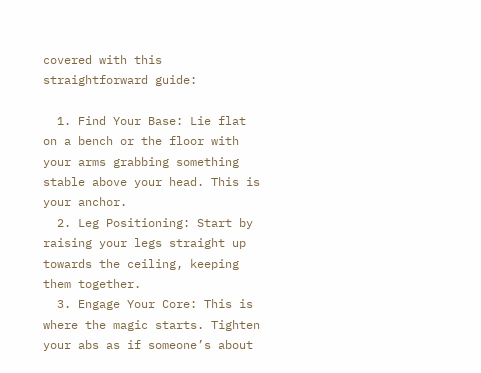covered with this straightforward guide:

  1. Find Your Base: Lie flat on a bench or the floor with your arms grabbing something stable above your head. This is your anchor.
  2. Leg Positioning: Start by raising your legs straight up towards the ceiling, keeping them together.
  3. Engage Your Core: This is where the magic starts. Tighten your abs as if someone’s about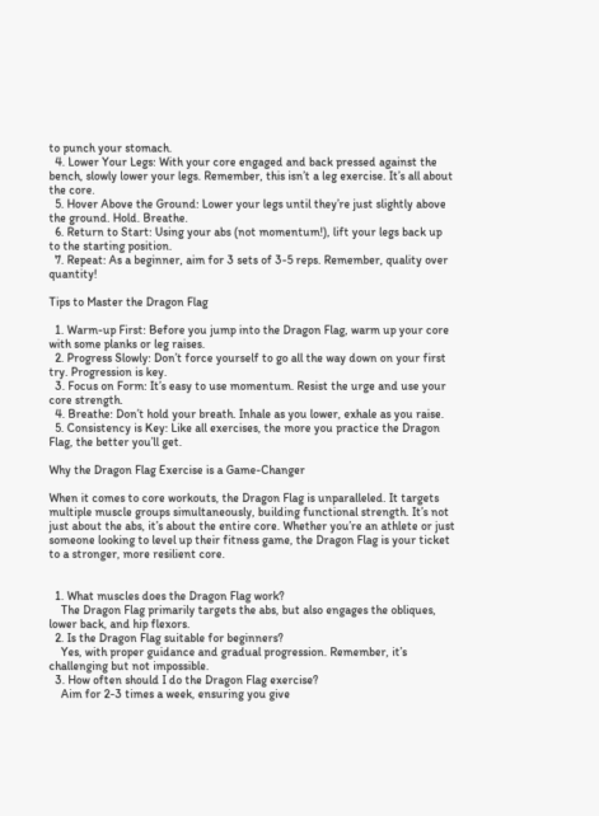to punch your stomach.
  4. Lower Your Legs: With your core engaged and back pressed against the bench, slowly lower your legs. Remember, this isn’t a leg exercise. It’s all about the core.
  5. Hover Above the Ground: Lower your legs until they’re just slightly above the ground. Hold. Breathe.
  6. Return to Start: Using your abs (not momentum!), lift your legs back up to the starting position.
  7. Repeat: As a beginner, aim for 3 sets of 3-5 reps. Remember, quality over quantity!

Tips to Master the Dragon Flag

  1. Warm-up First: Before you jump into the Dragon Flag, warm up your core with some planks or leg raises.
  2. Progress Slowly: Don’t force yourself to go all the way down on your first try. Progression is key.
  3. Focus on Form: It’s easy to use momentum. Resist the urge and use your core strength.
  4. Breathe: Don’t hold your breath. Inhale as you lower, exhale as you raise.
  5. Consistency is Key: Like all exercises, the more you practice the Dragon Flag, the better you’ll get.

Why the Dragon Flag Exercise is a Game-Changer

When it comes to core workouts, the Dragon Flag is unparalleled. It targets multiple muscle groups simultaneously, building functional strength. It’s not just about the abs, it’s about the entire core. Whether you’re an athlete or just someone looking to level up their fitness game, the Dragon Flag is your ticket to a stronger, more resilient core.


  1. What muscles does the Dragon Flag work?
    The Dragon Flag primarily targets the abs, but also engages the obliques, lower back, and hip flexors.
  2. Is the Dragon Flag suitable for beginners?
    Yes, with proper guidance and gradual progression. Remember, it’s challenging but not impossible.
  3. How often should I do the Dragon Flag exercise?
    Aim for 2-3 times a week, ensuring you give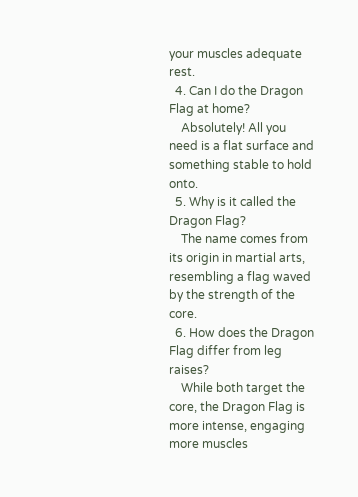your muscles adequate rest.
  4. Can I do the Dragon Flag at home?
    Absolutely! All you need is a flat surface and something stable to hold onto.
  5. Why is it called the Dragon Flag?
    The name comes from its origin in martial arts, resembling a flag waved by the strength of the core.
  6. How does the Dragon Flag differ from leg raises?
    While both target the core, the Dragon Flag is more intense, engaging more muscles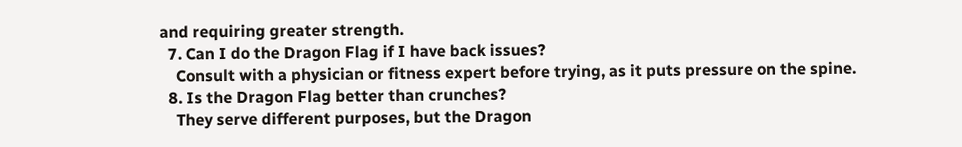and requiring greater strength.
  7. Can I do the Dragon Flag if I have back issues?
    Consult with a physician or fitness expert before trying, as it puts pressure on the spine.
  8. Is the Dragon Flag better than crunches?
    They serve different purposes, but the Dragon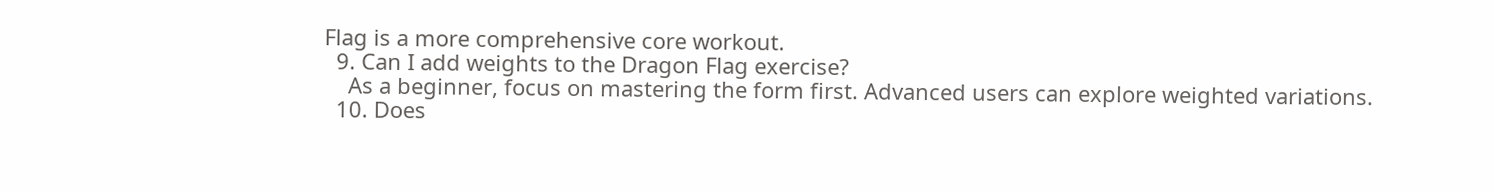Flag is a more comprehensive core workout.
  9. Can I add weights to the Dragon Flag exercise?
    As a beginner, focus on mastering the form first. Advanced users can explore weighted variations.
  10. Does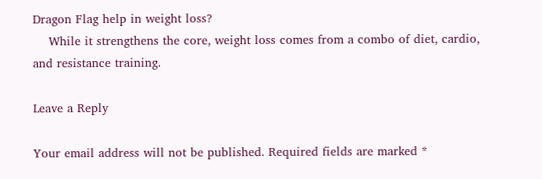Dragon Flag help in weight loss?
    While it strengthens the core, weight loss comes from a combo of diet, cardio, and resistance training.

Leave a Reply

Your email address will not be published. Required fields are marked *